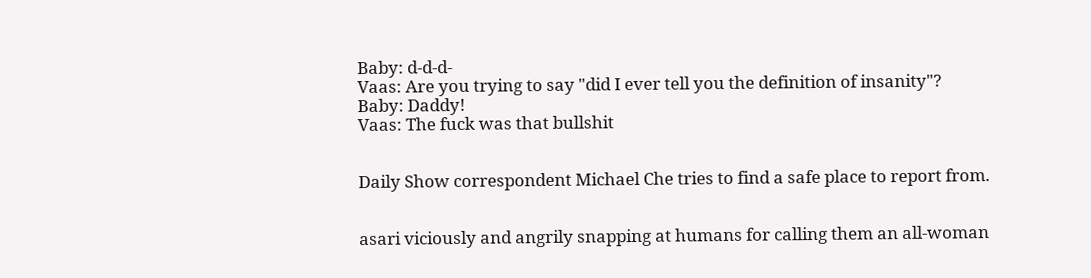Baby: d-d-d-
Vaas: Are you trying to say "did I ever tell you the definition of insanity"?
Baby: Daddy!
Vaas: The fuck was that bullshit


Daily Show correspondent Michael Che tries to find a safe place to report from.


asari viciously and angrily snapping at humans for calling them an all-woman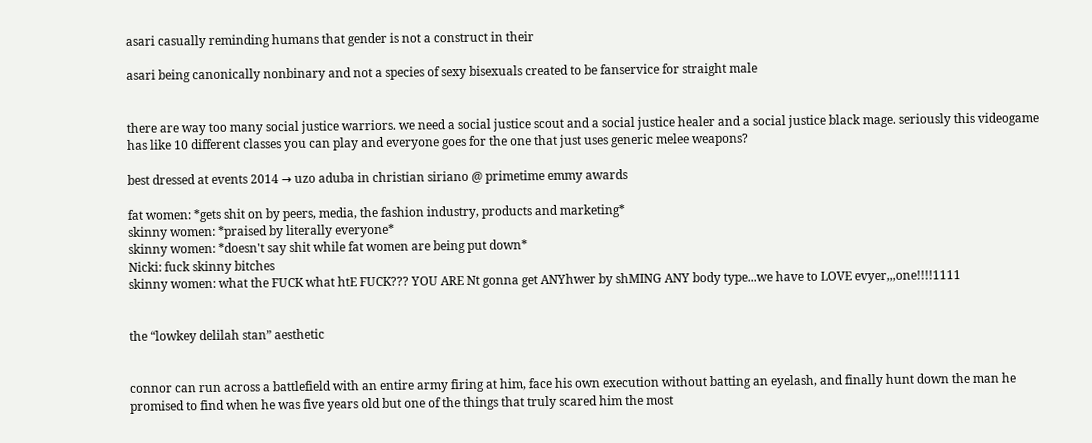asari casually reminding humans that gender is not a construct in their

asari being canonically nonbinary and not a species of sexy bisexuals created to be fanservice for straight male


there are way too many social justice warriors. we need a social justice scout and a social justice healer and a social justice black mage. seriously this videogame has like 10 different classes you can play and everyone goes for the one that just uses generic melee weapons?

best dressed at events 2014 → uzo aduba in christian siriano @ primetime emmy awards

fat women: *gets shit on by peers, media, the fashion industry, products and marketing*
skinny women: *praised by literally everyone*
skinny women: *doesn't say shit while fat women are being put down*
Nicki: fuck skinny bitches
skinny women: what the FUCK what htE FUCK??? YOU ARE Nt gonna get ANYhwer by shMING ANY body type...we have to LOVE evyer,,,one!!!!1111


the “lowkey delilah stan” aesthetic


connor can run across a battlefield with an entire army firing at him, face his own execution without batting an eyelash, and finally hunt down the man he promised to find when he was five years old but one of the things that truly scared him the most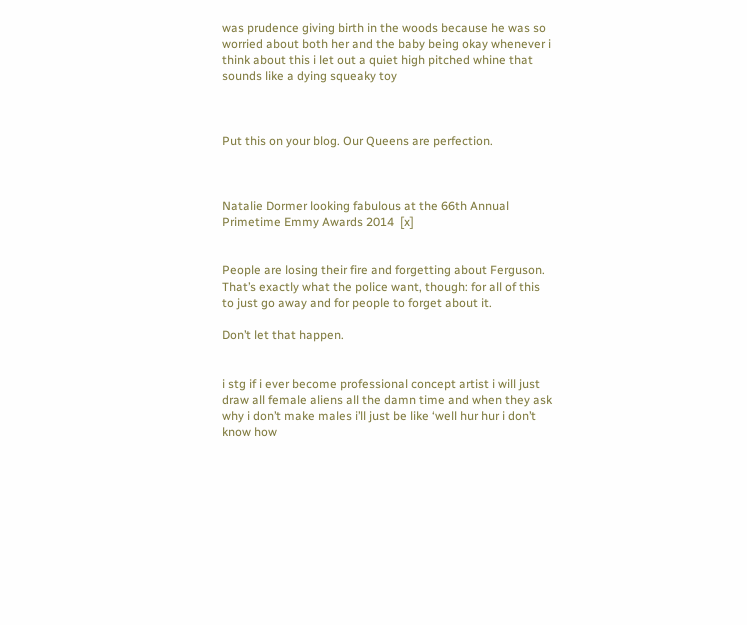was prudence giving birth in the woods because he was so worried about both her and the baby being okay whenever i think about this i let out a quiet high pitched whine that sounds like a dying squeaky toy



Put this on your blog. Our Queens are perfection.



Natalie Dormer looking fabulous at the 66th Annual Primetime Emmy Awards 2014  [x]


People are losing their fire and forgetting about Ferguson. That’s exactly what the police want, though: for all of this to just go away and for people to forget about it.

Don’t let that happen.


i stg if i ever become professional concept artist i will just draw all female aliens all the damn time and when they ask why i don’t make males i’ll just be like ‘well hur hur i don’t know how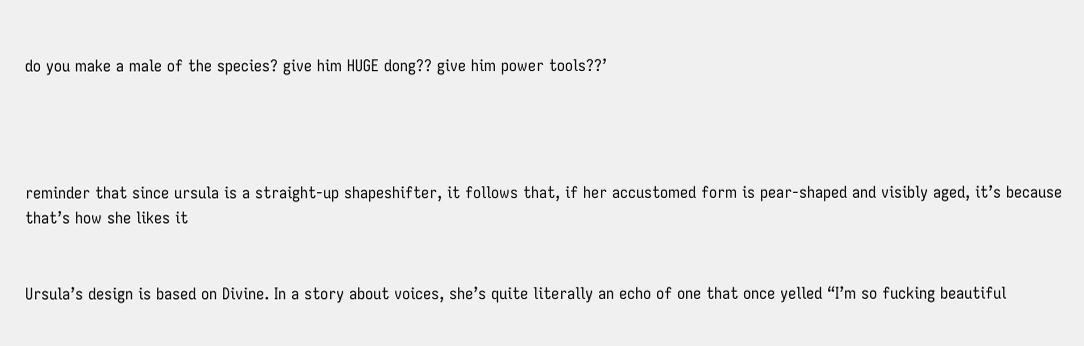do you make a male of the species? give him HUGE dong?? give him power tools??’




reminder that since ursula is a straight-up shapeshifter, it follows that, if her accustomed form is pear-shaped and visibly aged, it’s because that’s how she likes it


Ursula’s design is based on Divine. In a story about voices, she’s quite literally an echo of one that once yelled “I’m so fucking beautiful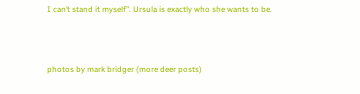I can’t stand it myself”. Ursula is exactly who she wants to be.



photos by mark bridger (more deer posts)